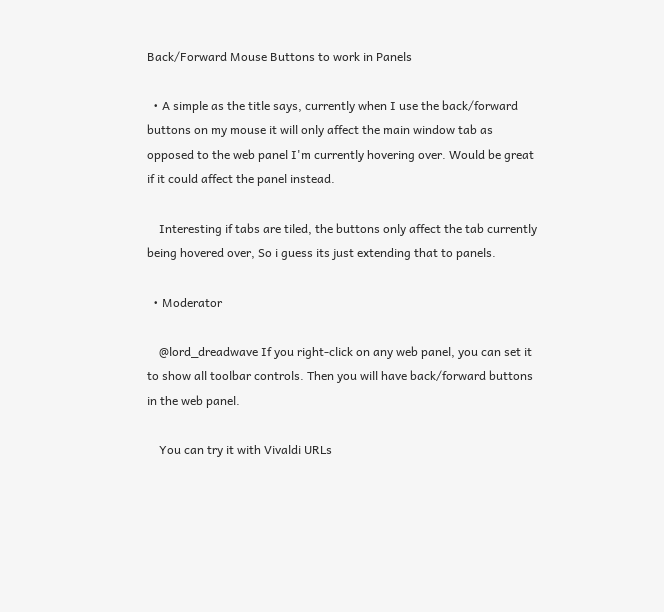Back/Forward Mouse Buttons to work in Panels

  • A simple as the title says, currently when I use the back/forward buttons on my mouse it will only affect the main window tab as opposed to the web panel I'm currently hovering over. Would be great if it could affect the panel instead.

    Interesting if tabs are tiled, the buttons only affect the tab currently being hovered over, So i guess its just extending that to panels.

  • Moderator

    @lord_dreadwave If you right-click on any web panel, you can set it to show all toolbar controls. Then you will have back/forward buttons in the web panel.

    You can try it with Vivaldi URLs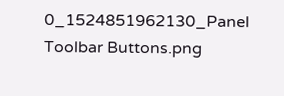0_1524851962130_Panel Toolbar Buttons.png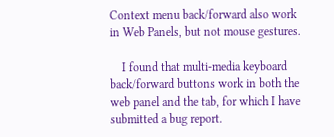Context menu back/forward also work in Web Panels, but not mouse gestures.

    I found that multi-media keyboard back/forward buttons work in both the web panel and the tab, for which I have submitted a bug report.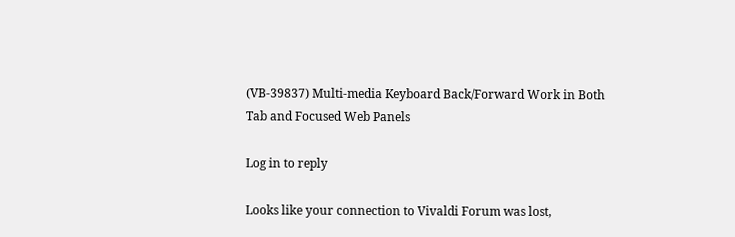(VB-39837) Multi-media Keyboard Back/Forward Work in Both Tab and Focused Web Panels

Log in to reply

Looks like your connection to Vivaldi Forum was lost,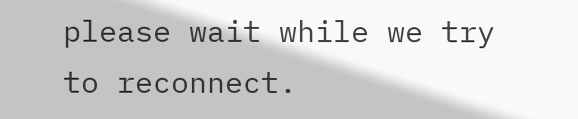please wait while we try to reconnect.